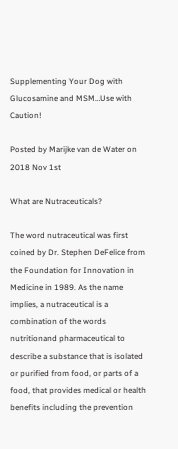Supplementing Your Dog with Glucosamine and MSM…Use with Caution!

Posted by Marijke van de Water on 2018 Nov 1st

What are Nutraceuticals?

The word nutraceutical was first coined by Dr. Stephen DeFelice from the Foundation for Innovation in Medicine in 1989. As the name implies, a nutraceutical is a combination of the words nutritionand pharmaceutical to describe a substance that is isolated or purified from food, or parts of a food, that provides medical or health benefits including the prevention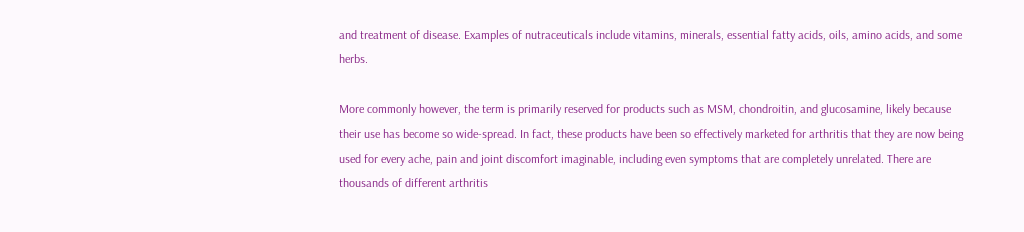and treatment of disease. Examples of nutraceuticals include vitamins, minerals, essential fatty acids, oils, amino acids, and some herbs.

More commonly however, the term is primarily reserved for products such as MSM, chondroitin, and glucosamine, likely because their use has become so wide-spread. In fact, these products have been so effectively marketed for arthritis that they are now being used for every ache, pain and joint discomfort imaginable, including even symptoms that are completely unrelated. There are thousands of different arthritis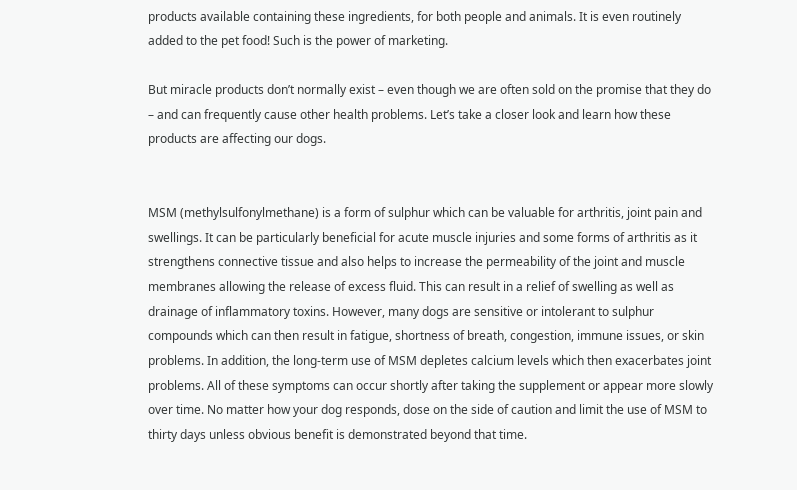products available containing these ingredients, for both people and animals. It is even routinely added to the pet food! Such is the power of marketing.

But miracle products don’t normally exist – even though we are often sold on the promise that they do – and can frequently cause other health problems. Let’s take a closer look and learn how these products are affecting our dogs.


MSM (methylsulfonylmethane) is a form of sulphur which can be valuable for arthritis, joint pain and swellings. It can be particularly beneficial for acute muscle injuries and some forms of arthritis as it strengthens connective tissue and also helps to increase the permeability of the joint and muscle membranes allowing the release of excess fluid. This can result in a relief of swelling as well as drainage of inflammatory toxins. However, many dogs are sensitive or intolerant to sulphur compounds which can then result in fatigue, shortness of breath, congestion, immune issues, or skin problems. In addition, the long-term use of MSM depletes calcium levels which then exacerbates joint problems. All of these symptoms can occur shortly after taking the supplement or appear more slowly over time. No matter how your dog responds, dose on the side of caution and limit the use of MSM to thirty days unless obvious benefit is demonstrated beyond that time.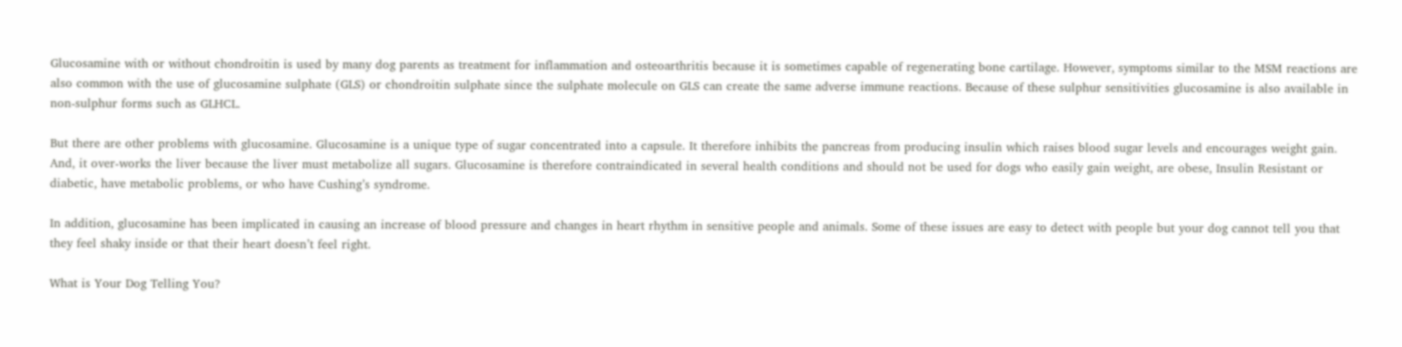Glucosamine with or without chondroitin is used by many dog parents as treatment for inflammation and osteoarthritis because it is sometimes capable of regenerating bone cartilage. However, symptoms similar to the MSM reactions are also common with the use of glucosamine sulphate (GLS) or chondroitin sulphate since the sulphate molecule on GLS can create the same adverse immune reactions. Because of these sulphur sensitivities glucosamine is also available in non-sulphur forms such as GLHCL.

But there are other problems with glucosamine. Glucosamine is a unique type of sugar concentrated into a capsule. It therefore inhibits the pancreas from producing insulin which raises blood sugar levels and encourages weight gain. And, it over-works the liver because the liver must metabolize all sugars. Glucosamine is therefore contraindicated in several health conditions and should not be used for dogs who easily gain weight, are obese, Insulin Resistant or diabetic, have metabolic problems, or who have Cushing’s syndrome.

In addition, glucosamine has been implicated in causing an increase of blood pressure and changes in heart rhythm in sensitive people and animals. Some of these issues are easy to detect with people but your dog cannot tell you that they feel shaky inside or that their heart doesn’t feel right.

What is Your Dog Telling You?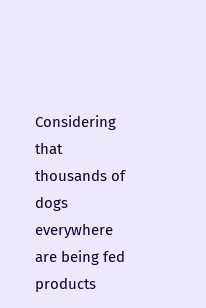Considering that thousands of dogs everywhere are being fed products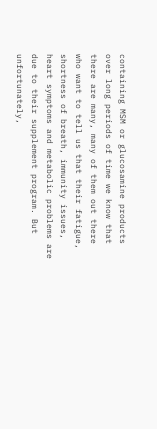containing MSM or glucosamine products over long periods of time we know that there are many, many of them out there who want to tell us that their fatigue, shortness of breath, immunity issues, heart symptoms and metabolic problems are due to their supplement program. But unfortunately,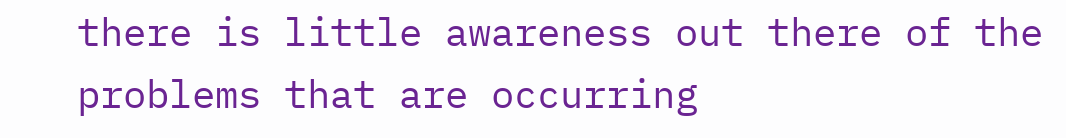there is little awareness out there of the problems that are occurring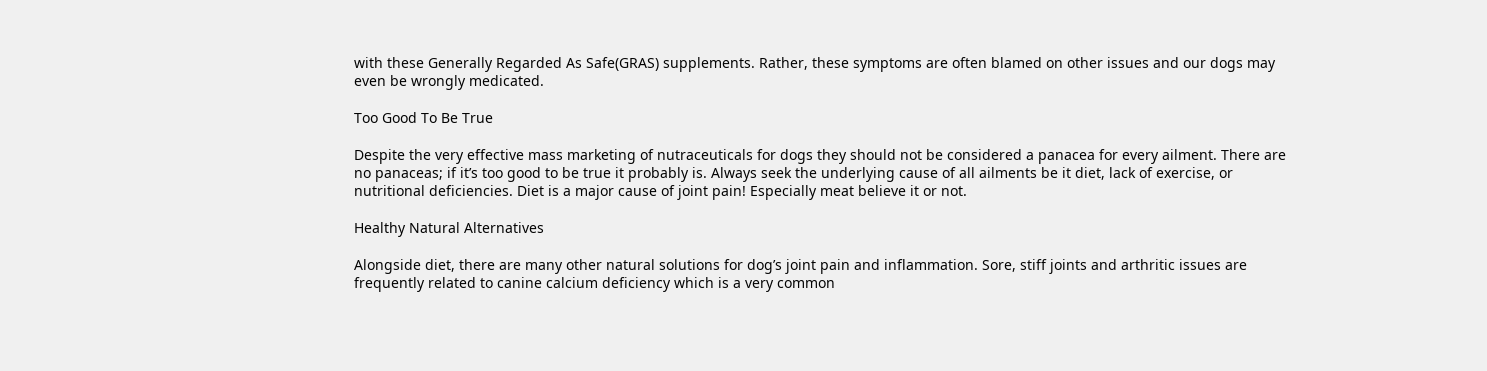with these Generally Regarded As Safe(GRAS) supplements. Rather, these symptoms are often blamed on other issues and our dogs may even be wrongly medicated.

Too Good To Be True

Despite the very effective mass marketing of nutraceuticals for dogs they should not be considered a panacea for every ailment. There are no panaceas; if it’s too good to be true it probably is. Always seek the underlying cause of all ailments be it diet, lack of exercise, or nutritional deficiencies. Diet is a major cause of joint pain! Especially meat believe it or not.

Healthy Natural Alternatives

Alongside diet, there are many other natural solutions for dog’s joint pain and inflammation. Sore, stiff joints and arthritic issues are frequently related to canine calcium deficiency which is a very common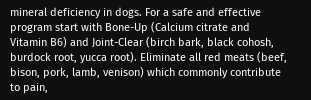mineral deficiency in dogs. For a safe and effective program start with Bone-Up (Calcium citrate and Vitamin B6) and Joint-Clear (birch bark, black cohosh, burdock root, yucca root). Eliminate all red meats (beef, bison, pork, lamb, venison) which commonly contribute to pain,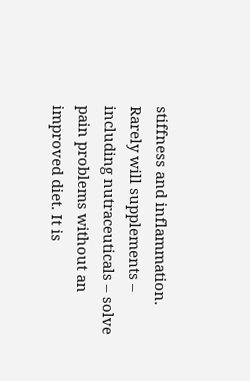stiffness and inflammation. Rarely will supplements – including nutraceuticals – solve pain problems without an improved diet. It is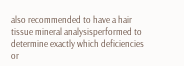also recommended to have a hair tissue mineral analysisperformed to determine exactly which deficiencies or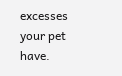excesses your pet have.